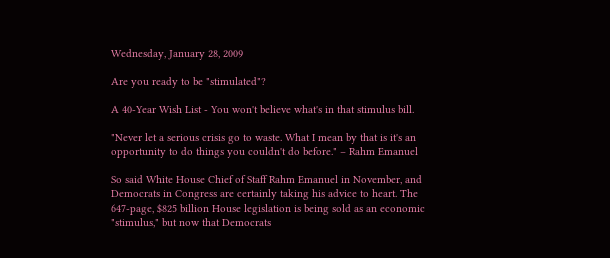Wednesday, January 28, 2009

Are you ready to be "stimulated"?

A 40-Year Wish List - You won't believe what's in that stimulus bill.

"Never let a serious crisis go to waste. What I mean by that is it's an
opportunity to do things you couldn't do before." – Rahm Emanuel

So said White House Chief of Staff Rahm Emanuel in November, and
Democrats in Congress are certainly taking his advice to heart. The
647-page, $825 billion House legislation is being sold as an economic
"stimulus," but now that Democrats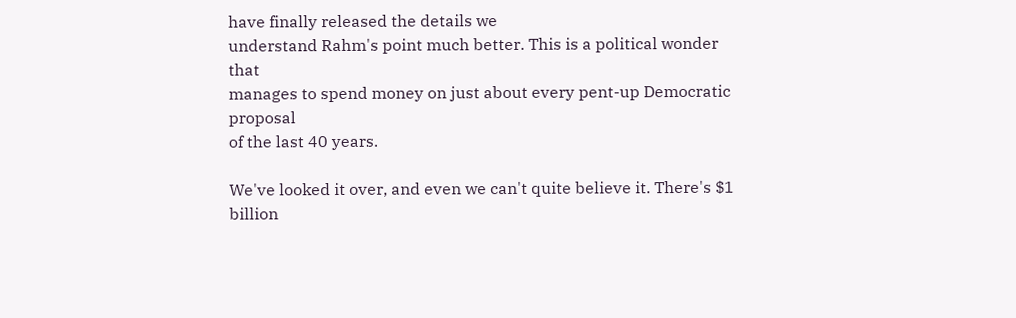have finally released the details we
understand Rahm's point much better. This is a political wonder that
manages to spend money on just about every pent-up Democratic proposal
of the last 40 years.

We've looked it over, and even we can't quite believe it. There's $1
billion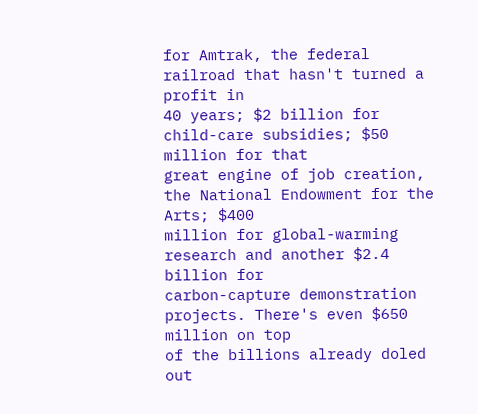for Amtrak, the federal railroad that hasn't turned a profit in
40 years; $2 billion for child-care subsidies; $50 million for that
great engine of job creation, the National Endowment for the Arts; $400
million for global-warming research and another $2.4 billion for
carbon-capture demonstration projects. There's even $650 million on top
of the billions already doled out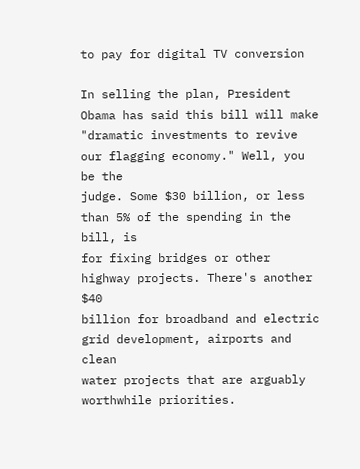to pay for digital TV conversion

In selling the plan, President Obama has said this bill will make
"dramatic investments to revive our flagging economy." Well, you be the
judge. Some $30 billion, or less than 5% of the spending in the bill, is
for fixing bridges or other highway projects. There's another $40
billion for broadband and electric grid development, airports and clean
water projects that are arguably worthwhile priorities.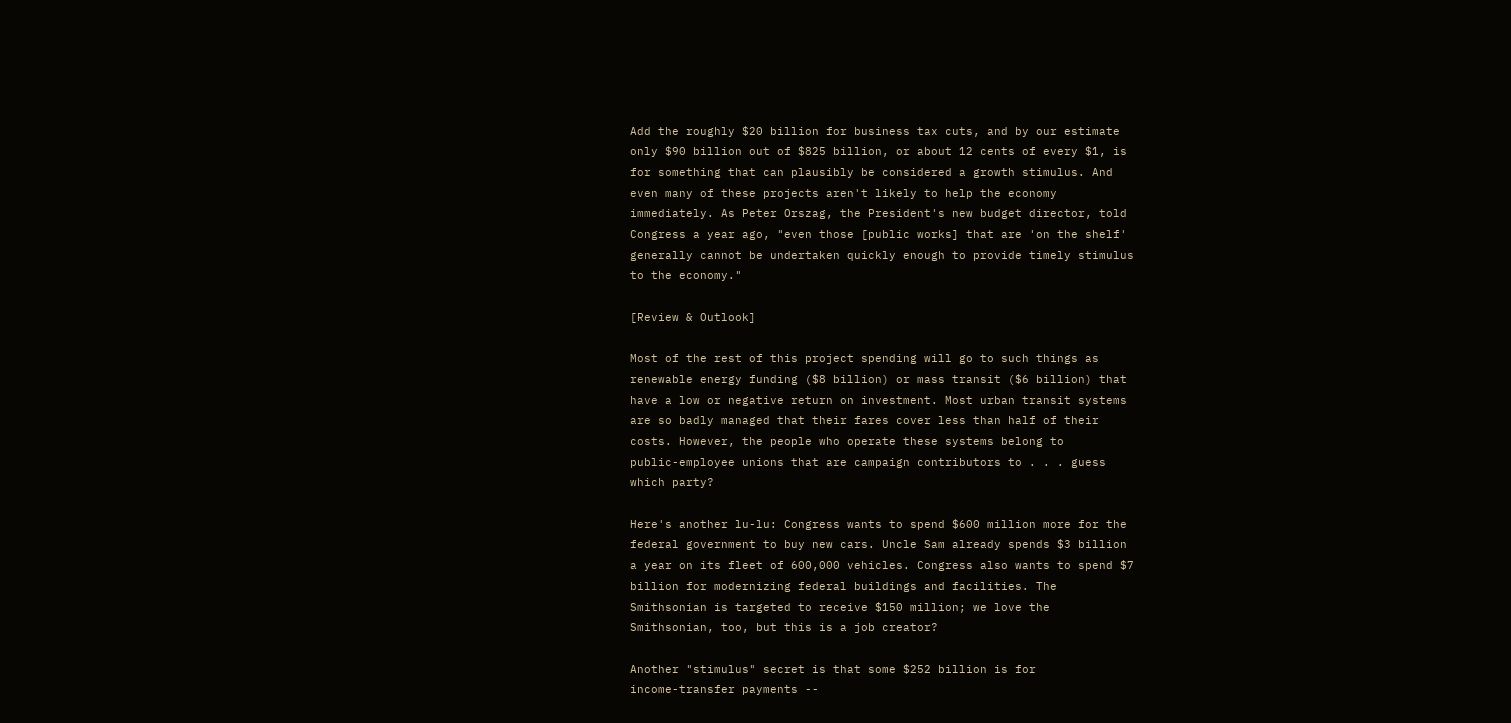Add the roughly $20 billion for business tax cuts, and by our estimate
only $90 billion out of $825 billion, or about 12 cents of every $1, is
for something that can plausibly be considered a growth stimulus. And
even many of these projects aren't likely to help the economy
immediately. As Peter Orszag, the President's new budget director, told
Congress a year ago, "even those [public works] that are 'on the shelf'
generally cannot be undertaken quickly enough to provide timely stimulus
to the economy."

[Review & Outlook]

Most of the rest of this project spending will go to such things as
renewable energy funding ($8 billion) or mass transit ($6 billion) that
have a low or negative return on investment. Most urban transit systems
are so badly managed that their fares cover less than half of their
costs. However, the people who operate these systems belong to
public-employee unions that are campaign contributors to . . . guess
which party?

Here's another lu-lu: Congress wants to spend $600 million more for the
federal government to buy new cars. Uncle Sam already spends $3 billion
a year on its fleet of 600,000 vehicles. Congress also wants to spend $7
billion for modernizing federal buildings and facilities. The
Smithsonian is targeted to receive $150 million; we love the
Smithsonian, too, but this is a job creator?

Another "stimulus" secret is that some $252 billion is for
income-transfer payments --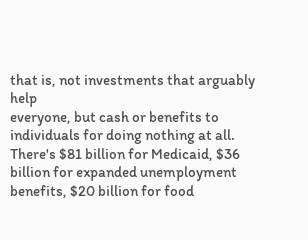that is, not investments that arguably help
everyone, but cash or benefits to individuals for doing nothing at all.
There's $81 billion for Medicaid, $36 billion for expanded unemployment
benefits, $20 billion for food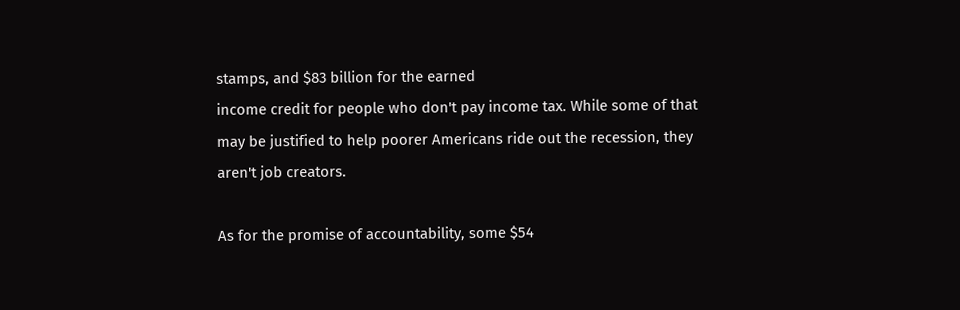stamps, and $83 billion for the earned
income credit for people who don't pay income tax. While some of that
may be justified to help poorer Americans ride out the recession, they
aren't job creators.

As for the promise of accountability, some $54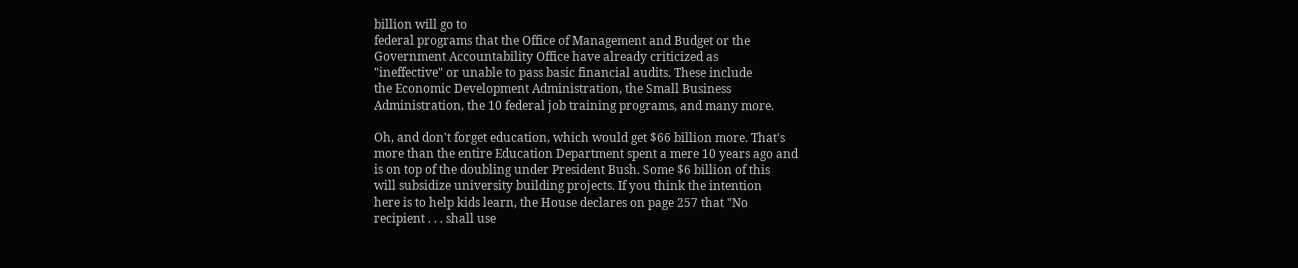billion will go to
federal programs that the Office of Management and Budget or the
Government Accountability Office have already criticized as
"ineffective" or unable to pass basic financial audits. These include
the Economic Development Administration, the Small Business
Administration, the 10 federal job training programs, and many more.

Oh, and don't forget education, which would get $66 billion more. That's
more than the entire Education Department spent a mere 10 years ago and
is on top of the doubling under President Bush. Some $6 billion of this
will subsidize university building projects. If you think the intention
here is to help kids learn, the House declares on page 257 that "No
recipient . . . shall use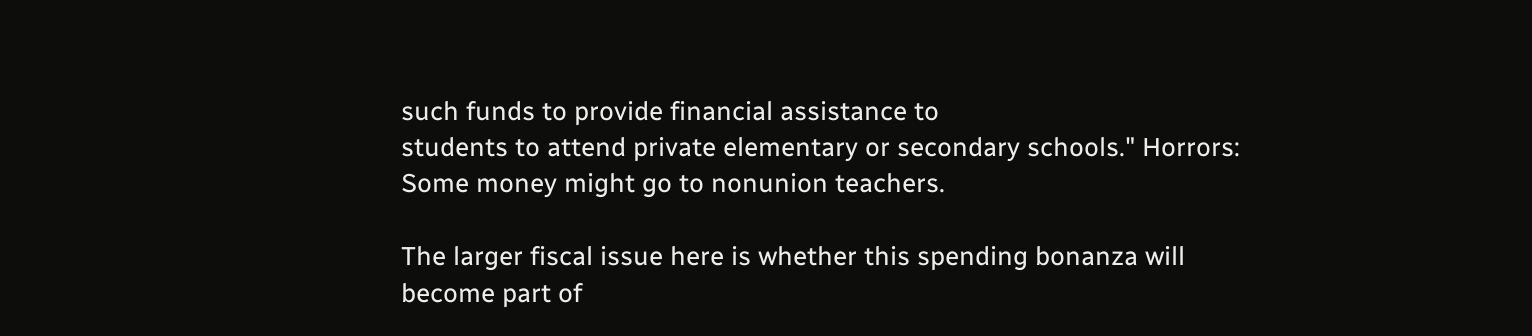such funds to provide financial assistance to
students to attend private elementary or secondary schools." Horrors:
Some money might go to nonunion teachers.

The larger fiscal issue here is whether this spending bonanza will
become part of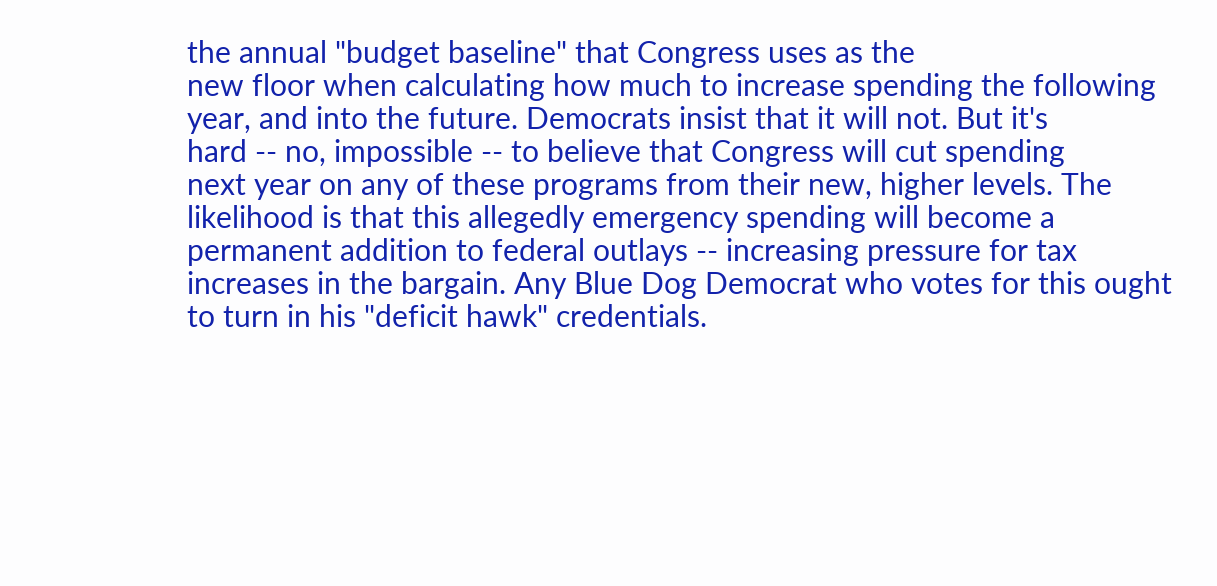the annual "budget baseline" that Congress uses as the
new floor when calculating how much to increase spending the following
year, and into the future. Democrats insist that it will not. But it's
hard -- no, impossible -- to believe that Congress will cut spending
next year on any of these programs from their new, higher levels. The
likelihood is that this allegedly emergency spending will become a
permanent addition to federal outlays -- increasing pressure for tax
increases in the bargain. Any Blue Dog Democrat who votes for this ought
to turn in his "deficit hawk" credentials.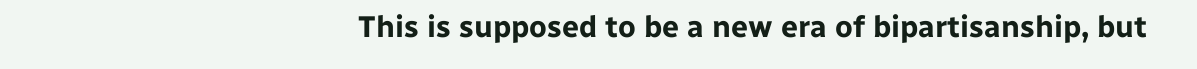This is supposed to be a new era of bipartisanship, but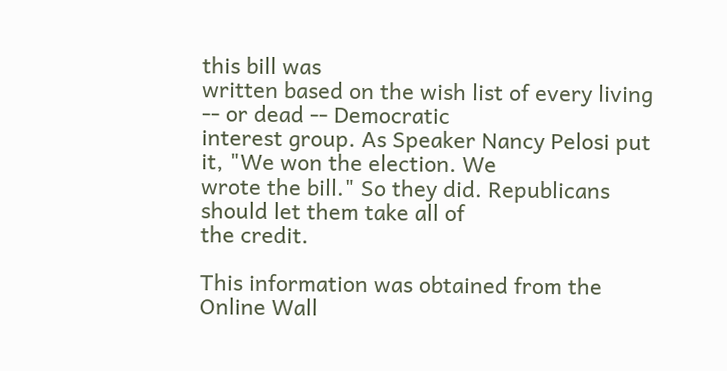this bill was
written based on the wish list of every living -- or dead -- Democratic
interest group. As Speaker Nancy Pelosi put it, "We won the election. We
wrote the bill." So they did. Republicans should let them take all of
the credit.

This information was obtained from the Online Wall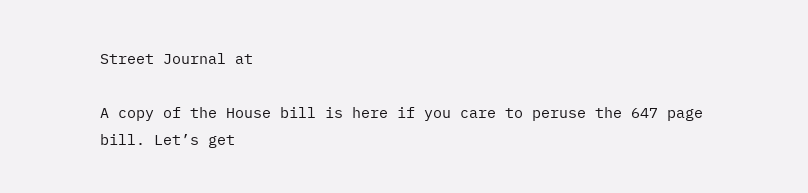Street Journal at

A copy of the House bill is here if you care to peruse the 647 page
bill. Let’s get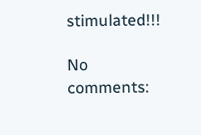stimulated!!!

No comments: